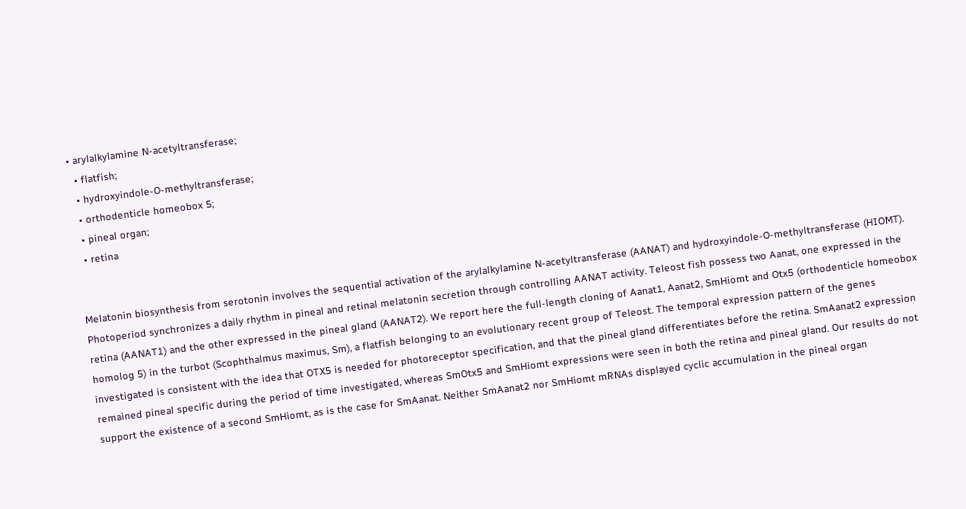• arylalkylamine N-acetyltransferase;
  • flatfish;
  • hydroxyindole-O-methyltransferase;
  • orthodenticle homeobox 5;
  • pineal organ;
  • retina


Melatonin biosynthesis from serotonin involves the sequential activation of the arylalkylamine N-acetyltransferase (AANAT) and hydroxyindole-O-methyltransferase (HIOMT). Photoperiod synchronizes a daily rhythm in pineal and retinal melatonin secretion through controlling AANAT activity. Teleost fish possess two Aanat, one expressed in the retina (AANAT1) and the other expressed in the pineal gland (AANAT2). We report here the full-length cloning of Aanat1, Aanat2, SmHiomt and Otx5 (orthodenticle homeobox homolog 5) in the turbot (Scophthalmus maximus, Sm), a flatfish belonging to an evolutionary recent group of Teleost. The temporal expression pattern of the genes investigated is consistent with the idea that OTX5 is needed for photoreceptor specification, and that the pineal gland differentiates before the retina. SmAanat2 expression remained pineal specific during the period of time investigated, whereas SmOtx5 and SmHiomt expressions were seen in both the retina and pineal gland. Our results do not support the existence of a second SmHiomt, as is the case for SmAanat. Neither SmAanat2 nor SmHiomt mRNAs displayed cyclic accumulation in the pineal organ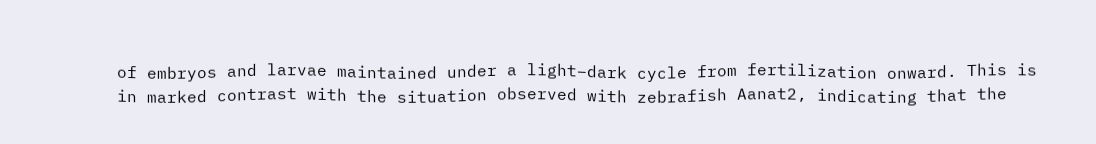of embryos and larvae maintained under a light–dark cycle from fertilization onward. This is in marked contrast with the situation observed with zebrafish Aanat2, indicating that the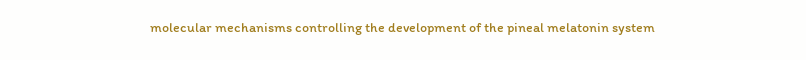molecular mechanisms controlling the development of the pineal melatonin system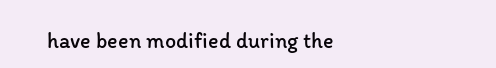have been modified during the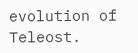evolution of Teleost.